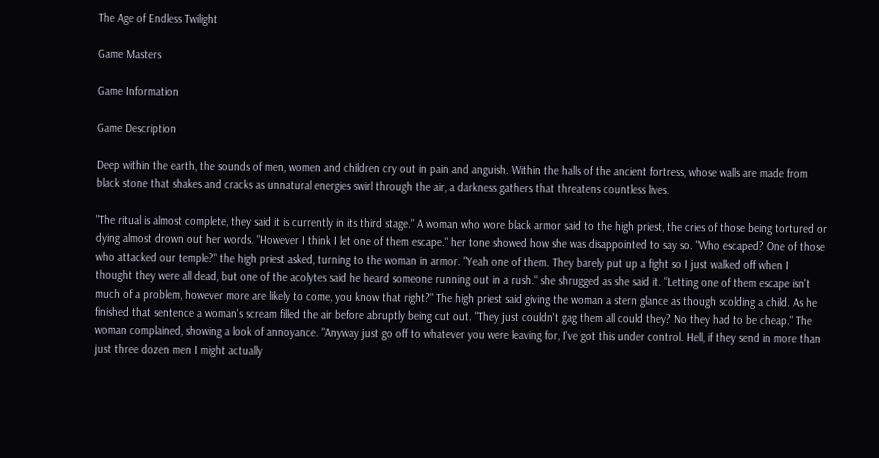The Age of Endless Twilight

Game Masters

Game Information

Game Description

Deep within the earth, the sounds of men, women and children cry out in pain and anguish. Within the halls of the ancient fortress, whose walls are made from black stone that shakes and cracks as unnatural energies swirl through the air, a darkness gathers that threatens countless lives.

"The ritual is almost complete, they said it is currently in its third stage." A woman who wore black armor said to the high priest, the cries of those being tortured or dying almost drown out her words. "However I think I let one of them escape." her tone showed how she was disappointed to say so. "Who escaped? One of those who attacked our temple?" the high priest asked, turning to the woman in armor. "Yeah one of them. They barely put up a fight so I just walked off when I thought they were all dead, but one of the acolytes said he heard someone running out in a rush." she shrugged as she said it. "Letting one of them escape isn't much of a problem, however more are likely to come, you know that right?" The high priest said giving the woman a stern glance as though scolding a child. As he finished that sentence a woman's scream filled the air before abruptly being cut out. "They just couldn't gag them all could they? No they had to be cheap." The woman complained, showing a look of annoyance. "Anyway just go off to whatever you were leaving for, I've got this under control. Hell, if they send in more than just three dozen men I might actually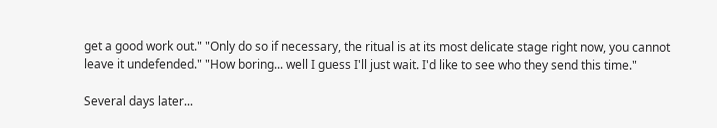get a good work out." "Only do so if necessary, the ritual is at its most delicate stage right now, you cannot leave it undefended." "How boring... well I guess I'll just wait. I'd like to see who they send this time."

Several days later...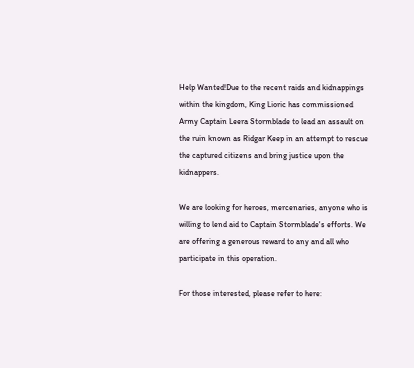Help Wanted!Due to the recent raids and kidnappings within the kingdom, King Lioric has commissioned Army Captain Leera Stormblade to lead an assault on the ruin known as Ridgar Keep in an attempt to rescue the captured citizens and bring justice upon the kidnappers.

We are looking for heroes, mercenaries, anyone who is willing to lend aid to Captain Stormblade's efforts. We are offering a generous reward to any and all who participate in this operation.

For those interested, please refer to here: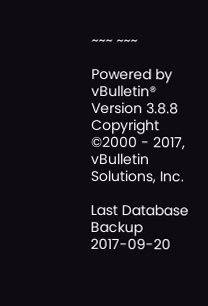~~~ ~~~

Powered by vBulletin® Version 3.8.8
Copyright ©2000 - 2017, vBulletin Solutions, Inc.

Last Database Backup 2017-09-20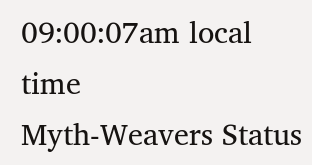09:00:07am local time
Myth-Weavers Status